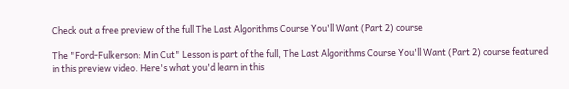Check out a free preview of the full The Last Algorithms Course You'll Want (Part 2) course

The "Ford-Fulkerson: Min Cut" Lesson is part of the full, The Last Algorithms Course You'll Want (Part 2) course featured in this preview video. Here's what you'd learn in this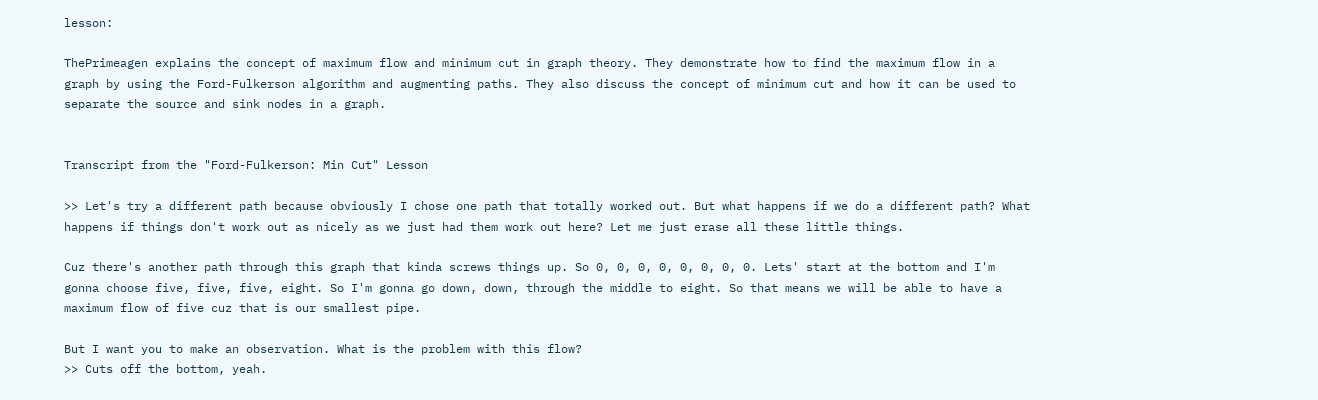lesson:

ThePrimeagen explains the concept of maximum flow and minimum cut in graph theory. They demonstrate how to find the maximum flow in a graph by using the Ford-Fulkerson algorithm and augmenting paths. They also discuss the concept of minimum cut and how it can be used to separate the source and sink nodes in a graph.


Transcript from the "Ford-Fulkerson: Min Cut" Lesson

>> Let's try a different path because obviously I chose one path that totally worked out. But what happens if we do a different path? What happens if things don't work out as nicely as we just had them work out here? Let me just erase all these little things.

Cuz there's another path through this graph that kinda screws things up. So 0, 0, 0, 0, 0, 0, 0, 0. Lets' start at the bottom and I'm gonna choose five, five, five, eight. So I'm gonna go down, down, through the middle to eight. So that means we will be able to have a maximum flow of five cuz that is our smallest pipe.

But I want you to make an observation. What is the problem with this flow?
>> Cuts off the bottom, yeah.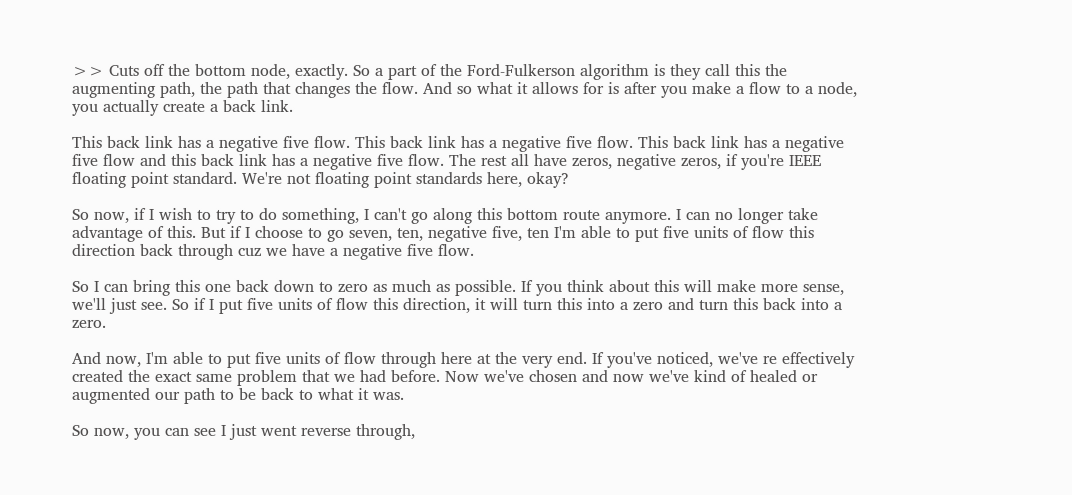>> Cuts off the bottom node, exactly. So a part of the Ford-Fulkerson algorithm is they call this the augmenting path, the path that changes the flow. And so what it allows for is after you make a flow to a node, you actually create a back link.

This back link has a negative five flow. This back link has a negative five flow. This back link has a negative five flow and this back link has a negative five flow. The rest all have zeros, negative zeros, if you're IEEE floating point standard. We're not floating point standards here, okay?

So now, if I wish to try to do something, I can't go along this bottom route anymore. I can no longer take advantage of this. But if I choose to go seven, ten, negative five, ten I'm able to put five units of flow this direction back through cuz we have a negative five flow.

So I can bring this one back down to zero as much as possible. If you think about this will make more sense, we'll just see. So if I put five units of flow this direction, it will turn this into a zero and turn this back into a zero.

And now, I'm able to put five units of flow through here at the very end. If you've noticed, we've re effectively created the exact same problem that we had before. Now we've chosen and now we've kind of healed or augmented our path to be back to what it was.

So now, you can see I just went reverse through,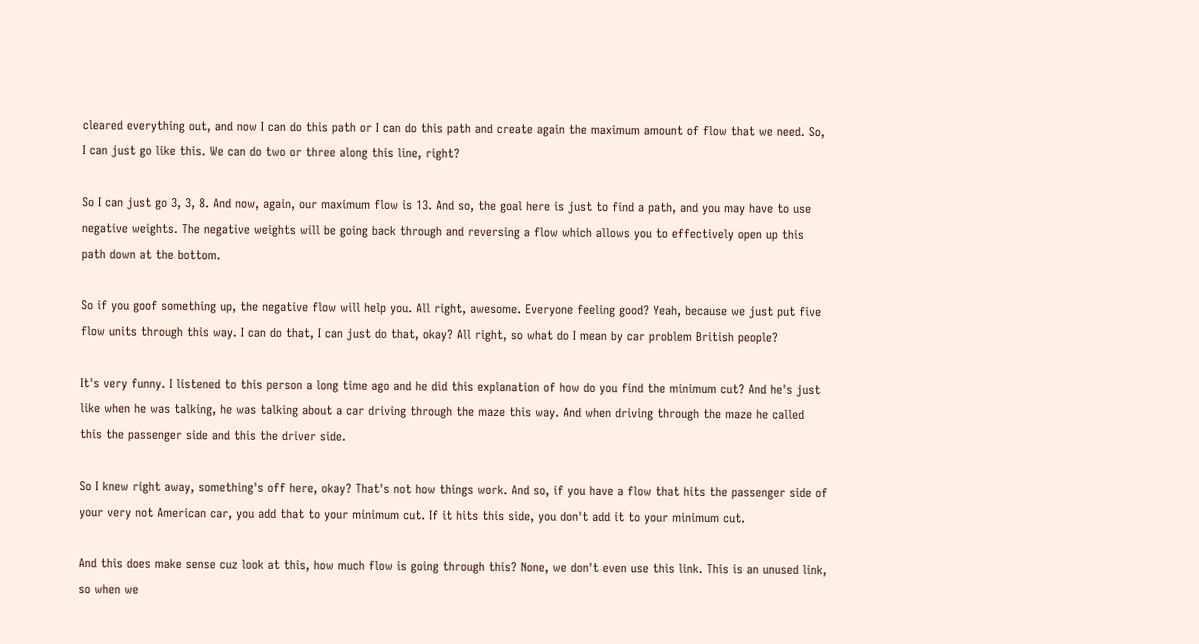cleared everything out, and now I can do this path or I can do this path and create again the maximum amount of flow that we need. So, I can just go like this. We can do two or three along this line, right?

So I can just go 3, 3, 8. And now, again, our maximum flow is 13. And so, the goal here is just to find a path, and you may have to use negative weights. The negative weights will be going back through and reversing a flow which allows you to effectively open up this path down at the bottom.

So if you goof something up, the negative flow will help you. All right, awesome. Everyone feeling good? Yeah, because we just put five flow units through this way. I can do that, I can just do that, okay? All right, so what do I mean by car problem British people?

It's very funny. I listened to this person a long time ago and he did this explanation of how do you find the minimum cut? And he's just like when he was talking, he was talking about a car driving through the maze this way. And when driving through the maze he called this the passenger side and this the driver side.

So I knew right away, something's off here, okay? That's not how things work. And so, if you have a flow that hits the passenger side of your very not American car, you add that to your minimum cut. If it hits this side, you don't add it to your minimum cut.

And this does make sense cuz look at this, how much flow is going through this? None, we don't even use this link. This is an unused link, so when we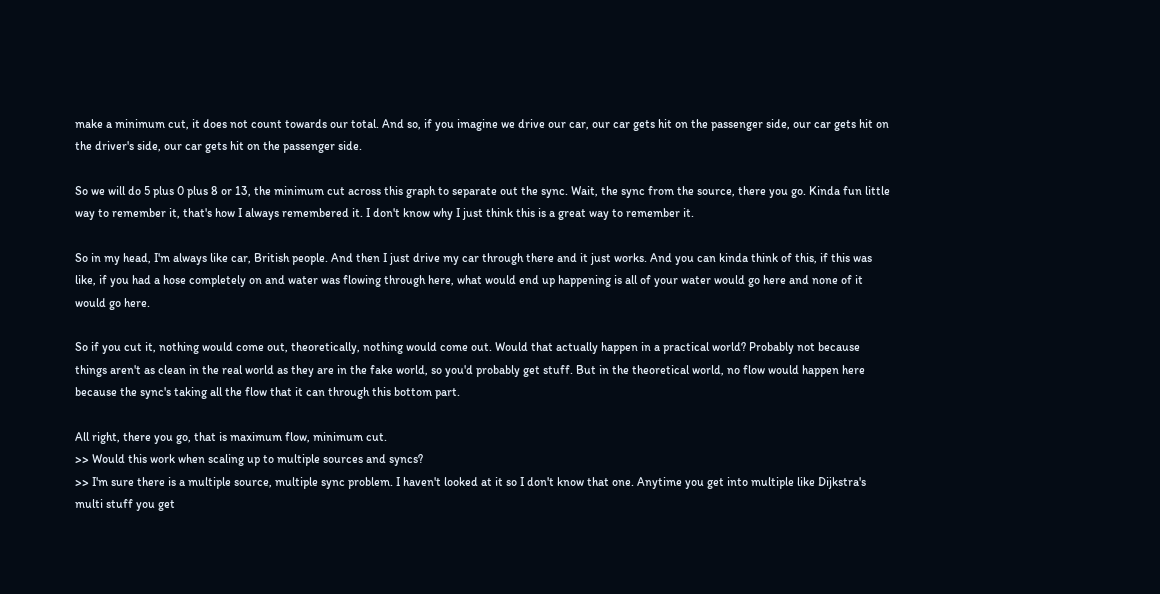make a minimum cut, it does not count towards our total. And so, if you imagine we drive our car, our car gets hit on the passenger side, our car gets hit on the driver's side, our car gets hit on the passenger side.

So we will do 5 plus 0 plus 8 or 13, the minimum cut across this graph to separate out the sync. Wait, the sync from the source, there you go. Kinda fun little way to remember it, that's how I always remembered it. I don't know why I just think this is a great way to remember it.

So in my head, I'm always like car, British people. And then I just drive my car through there and it just works. And you can kinda think of this, if this was like, if you had a hose completely on and water was flowing through here, what would end up happening is all of your water would go here and none of it would go here.

So if you cut it, nothing would come out, theoretically, nothing would come out. Would that actually happen in a practical world? Probably not because things aren't as clean in the real world as they are in the fake world, so you'd probably get stuff. But in the theoretical world, no flow would happen here because the sync's taking all the flow that it can through this bottom part.

All right, there you go, that is maximum flow, minimum cut.
>> Would this work when scaling up to multiple sources and syncs?
>> I'm sure there is a multiple source, multiple sync problem. I haven't looked at it so I don't know that one. Anytime you get into multiple like Dijkstra's multi stuff you get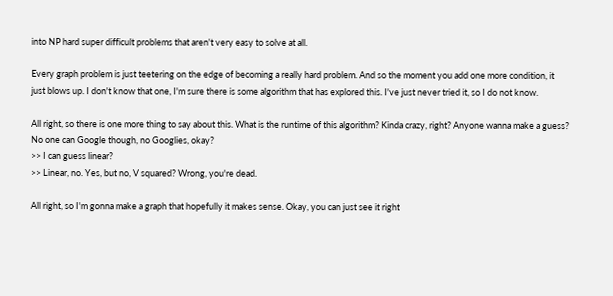into NP hard super difficult problems that aren't very easy to solve at all.

Every graph problem is just teetering on the edge of becoming a really hard problem. And so the moment you add one more condition, it just blows up. I don't know that one, I'm sure there is some algorithm that has explored this. I've just never tried it, so I do not know.

All right, so there is one more thing to say about this. What is the runtime of this algorithm? Kinda crazy, right? Anyone wanna make a guess? No one can Google though, no Googlies, okay?
>> I can guess linear?
>> Linear, no. Yes, but no, V squared? Wrong, you're dead.

All right, so I'm gonna make a graph that hopefully it makes sense. Okay, you can just see it right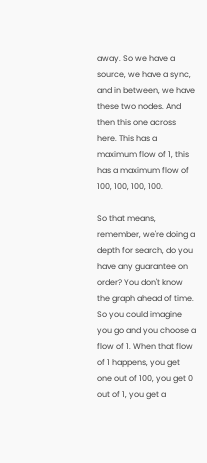away. So we have a source, we have a sync, and in between, we have these two nodes. And then this one across here. This has a maximum flow of 1, this has a maximum flow of 100, 100, 100, 100.

So that means, remember, we're doing a depth for search, do you have any guarantee on order? You don't know the graph ahead of time. So you could imagine you go and you choose a flow of 1. When that flow of 1 happens, you get one out of 100, you get 0 out of 1, you get a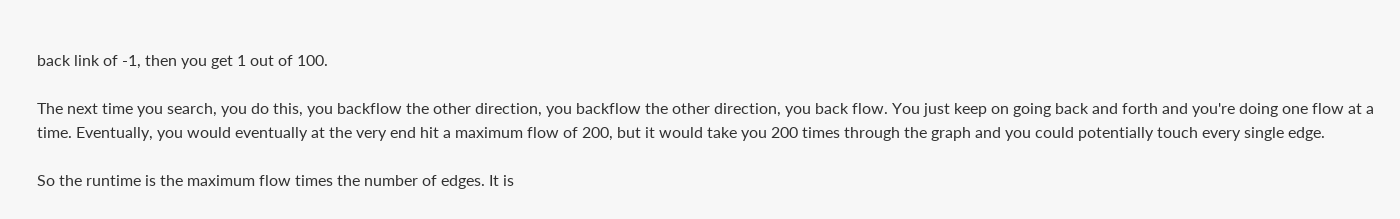back link of -1, then you get 1 out of 100.

The next time you search, you do this, you backflow the other direction, you backflow the other direction, you back flow. You just keep on going back and forth and you're doing one flow at a time. Eventually, you would eventually at the very end hit a maximum flow of 200, but it would take you 200 times through the graph and you could potentially touch every single edge.

So the runtime is the maximum flow times the number of edges. It is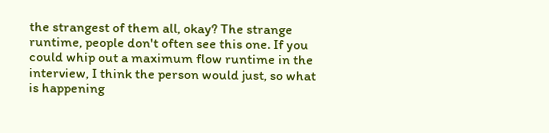the strangest of them all, okay? The strange runtime, people don't often see this one. If you could whip out a maximum flow runtime in the interview, I think the person would just, so what is happening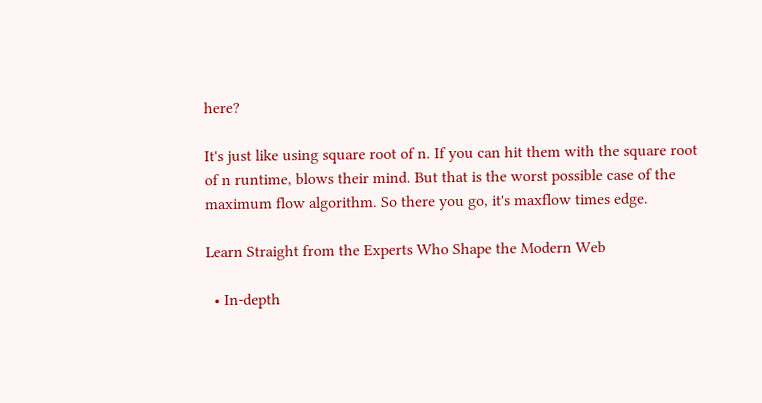here?

It's just like using square root of n. If you can hit them with the square root of n runtime, blows their mind. But that is the worst possible case of the maximum flow algorithm. So there you go, it's maxflow times edge.

Learn Straight from the Experts Who Shape the Modern Web

  • In-depth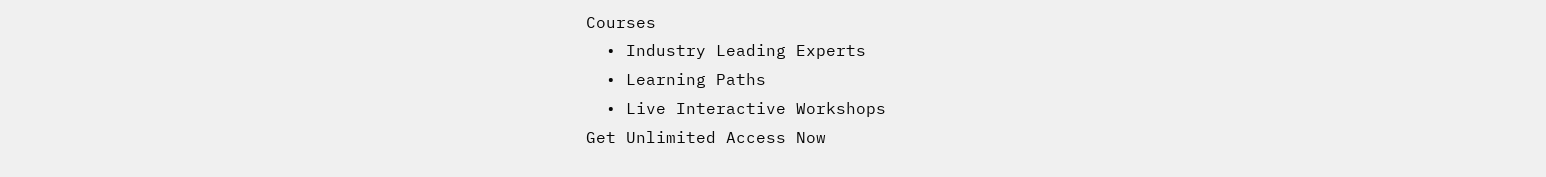Courses
  • Industry Leading Experts
  • Learning Paths
  • Live Interactive Workshops
Get Unlimited Access Now